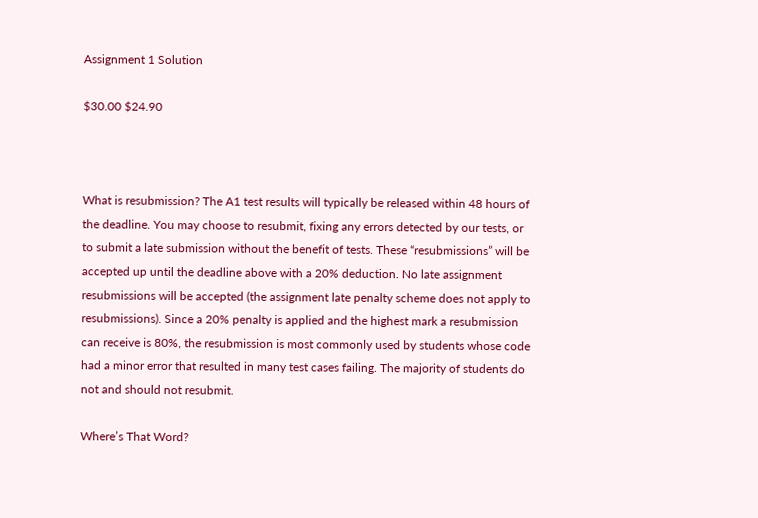Assignment 1 Solution

$30.00 $24.90



What is resubmission? The A1 test results will typically be released within 48 hours of the deadline. You may choose to resubmit, fixing any errors detected by our tests, or to submit a late submission without the benefit of tests. These “resubmissions” will be accepted up until the deadline above with a 20% deduction. No late assignment resubmissions will be accepted (the assignment late penalty scheme does not apply to resubmissions). Since a 20% penalty is applied and the highest mark a resubmission can receive is 80%, the resubmission is most commonly used by students whose code had a minor error that resulted in many test cases failing. The majority of students do not and should not resubmit.

Where’s That Word?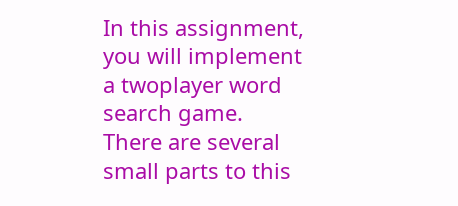In this assignment, you will implement a twoplayer word search game. There are several small parts to this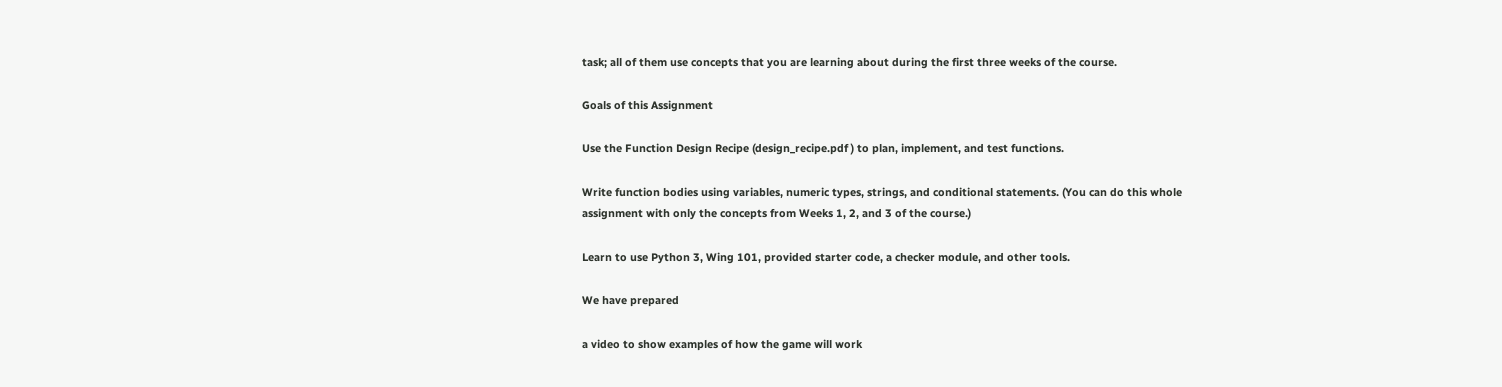task; all of them use concepts that you are learning about during the first three weeks of the course.

Goals of this Assignment

Use the Function Design Recipe (design_recipe.pdf ) to plan, implement, and test functions.

Write function bodies using variables, numeric types, strings, and conditional statements. (You can do this whole assignment with only the concepts from Weeks 1, 2, and 3 of the course.)

Learn to use Python 3, Wing 101, provided starter code, a checker module, and other tools.

We have prepared

a video to show examples of how the game will work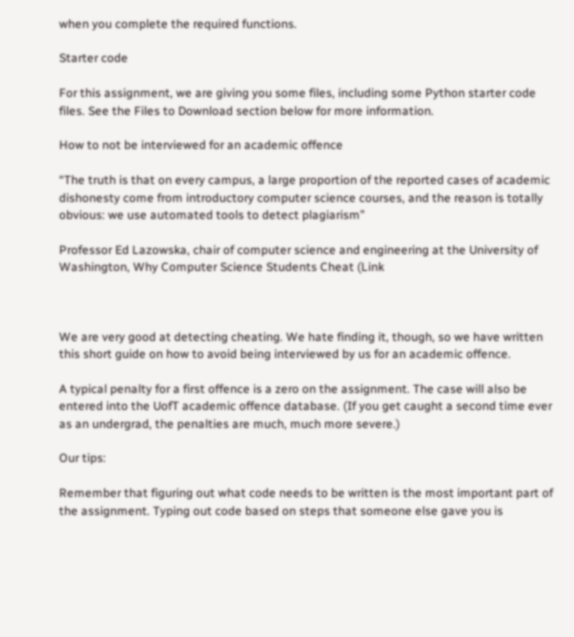when you complete the required functions.

Starter code

For this assignment, we are giving you some files, including some Python starter code files. See the Files to Download section below for more information.

How to not be interviewed for an academic offence

“The truth is that on every campus, a large proportion of the reported cases of academic dishonesty come from introductory computer science courses, and the reason is totally obvious: we use automated tools to detect plagiarism”

Professor Ed Lazowska, chair of computer science and engineering at the University of Washington, Why Computer Science Students Cheat (Link



We are very good at detecting cheating. We hate finding it, though, so we have written this short guide on how to avoid being interviewed by us for an academic offence.

A typical penalty for a first offence is a zero on the assignment. The case will also be entered into the UofT academic offence database. (If you get caught a second time ever as an undergrad, the penalties are much, much more severe.)

Our tips:

Remember that figuring out what code needs to be written is the most important part of the assignment. Typing out code based on steps that someone else gave you is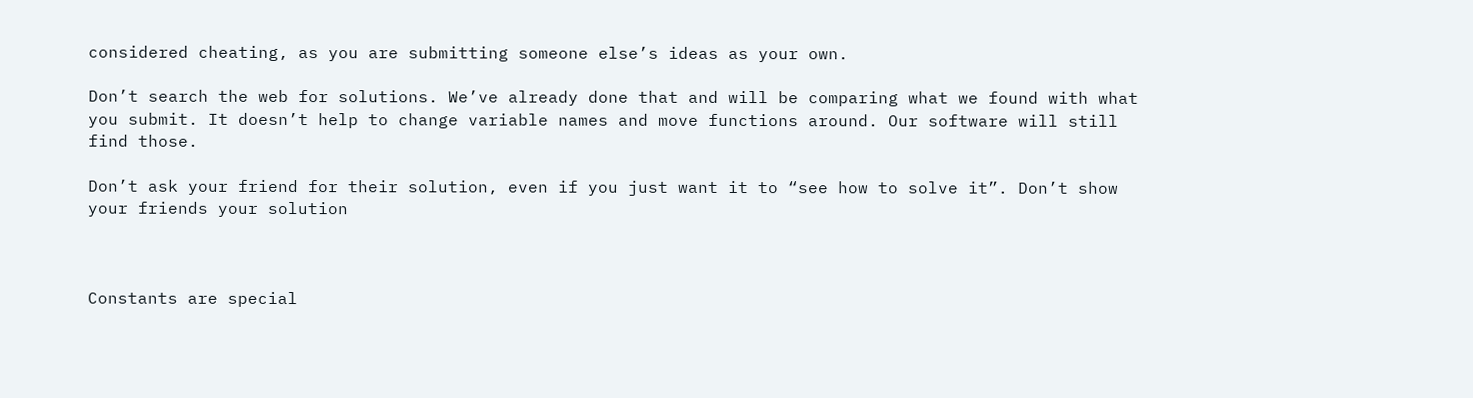considered cheating, as you are submitting someone else’s ideas as your own.

Don’t search the web for solutions. We’ve already done that and will be comparing what we found with what you submit. It doesn’t help to change variable names and move functions around. Our software will still find those.

Don’t ask your friend for their solution, even if you just want it to “see how to solve it”. Don’t show your friends your solution



Constants are special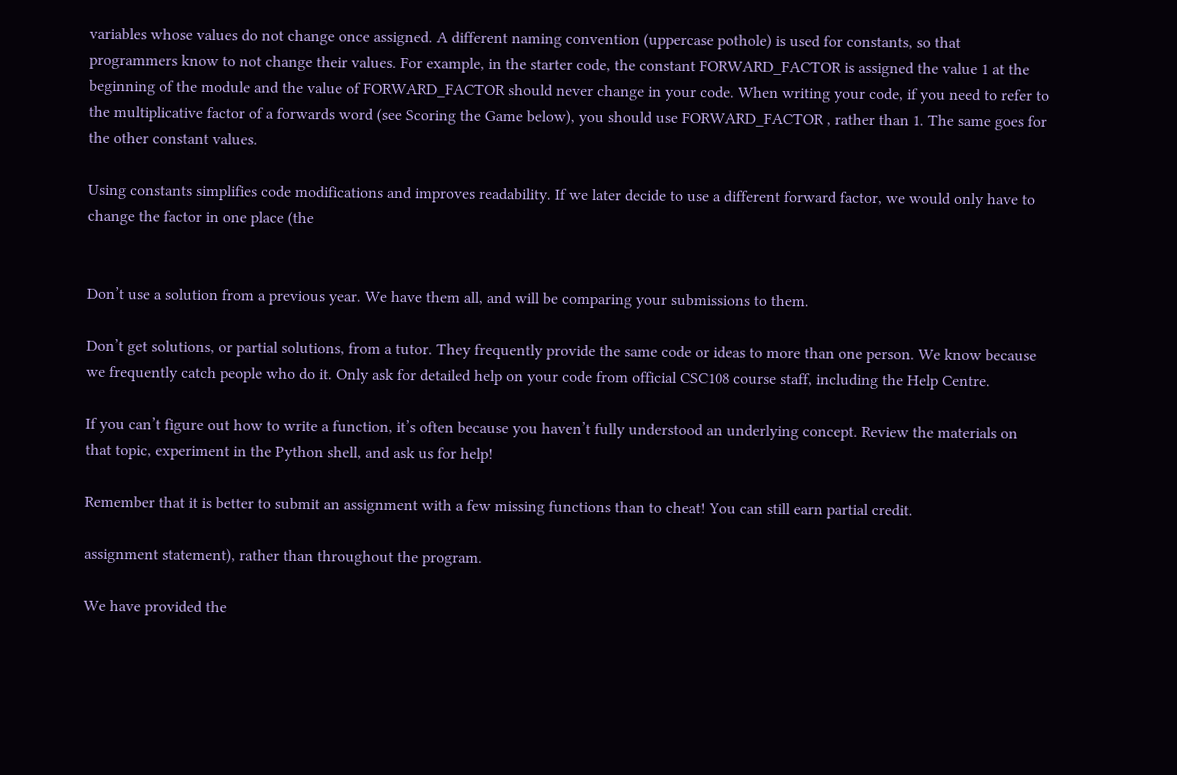variables whose values do not change once assigned. A different naming convention (uppercase pothole) is used for constants, so that programmers know to not change their values. For example, in the starter code, the constant FORWARD_FACTOR is assigned the value 1 at the beginning of the module and the value of FORWARD_FACTOR should never change in your code. When writing your code, if you need to refer to the multiplicative factor of a forwards word (see Scoring the Game below), you should use FORWARD_FACTOR , rather than 1. The same goes for the other constant values.

Using constants simplifies code modifications and improves readability. If we later decide to use a different forward factor, we would only have to change the factor in one place (the


Don’t use a solution from a previous year. We have them all, and will be comparing your submissions to them.

Don’t get solutions, or partial solutions, from a tutor. They frequently provide the same code or ideas to more than one person. We know because we frequently catch people who do it. Only ask for detailed help on your code from official CSC108 course staff, including the Help Centre.

If you can’t figure out how to write a function, it’s often because you haven’t fully understood an underlying concept. Review the materials on that topic, experiment in the Python shell, and ask us for help!

Remember that it is better to submit an assignment with a few missing functions than to cheat! You can still earn partial credit.

assignment statement), rather than throughout the program.

We have provided the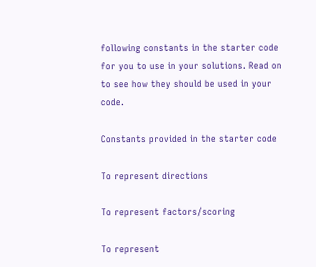following constants in the starter code for you to use in your solutions. Read on to see how they should be used in your code.

Constants provided in the starter code

To represent directions

To represent factors/scoring

To represent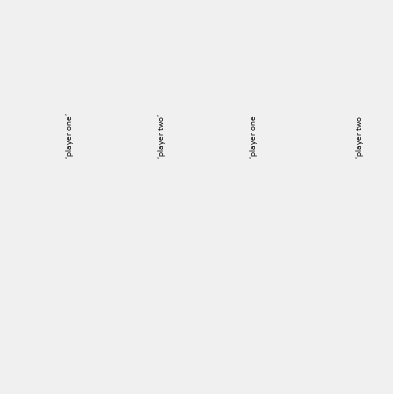‘player one’






‘player two’






‘player one







‘player two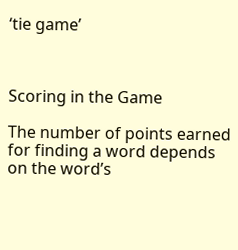‘tie game’



Scoring in the Game

The number of points earned for finding a word depends on the word’s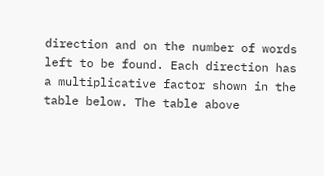direction and on the number of words left to be found. Each direction has a multiplicative factor shown in the table below. The table above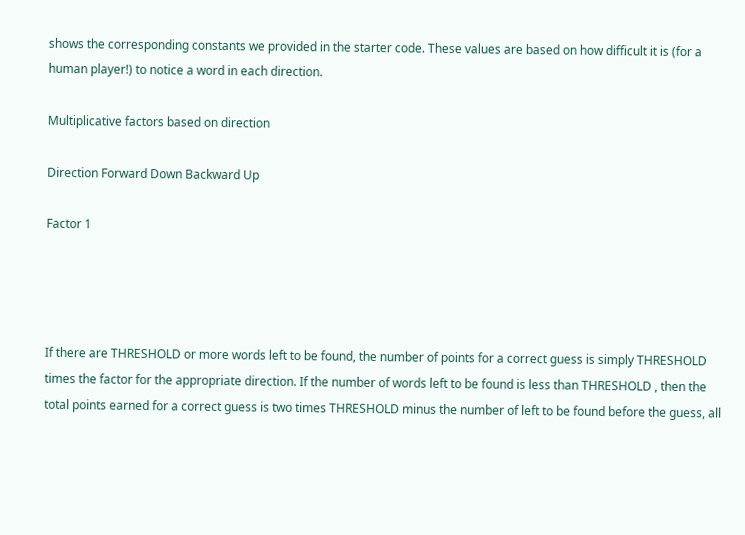shows the corresponding constants we provided in the starter code. These values are based on how difficult it is (for a human player!) to notice a word in each direction.

Multiplicative factors based on direction

Direction Forward Down Backward Up

Factor 1




If there are THRESHOLD or more words left to be found, the number of points for a correct guess is simply THRESHOLD times the factor for the appropriate direction. If the number of words left to be found is less than THRESHOLD , then the total points earned for a correct guess is two times THRESHOLD minus the number of left to be found before the guess, all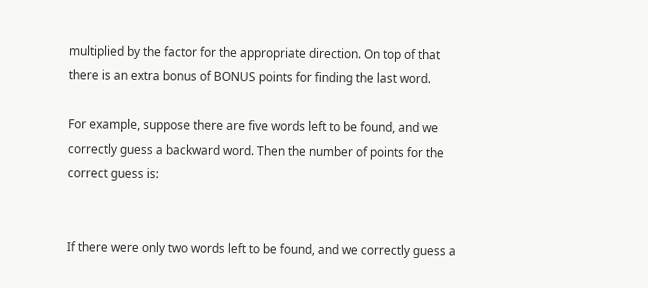multiplied by the factor for the appropriate direction. On top of that there is an extra bonus of BONUS points for finding the last word.

For example, suppose there are five words left to be found, and we correctly guess a backward word. Then the number of points for the correct guess is:


If there were only two words left to be found, and we correctly guess a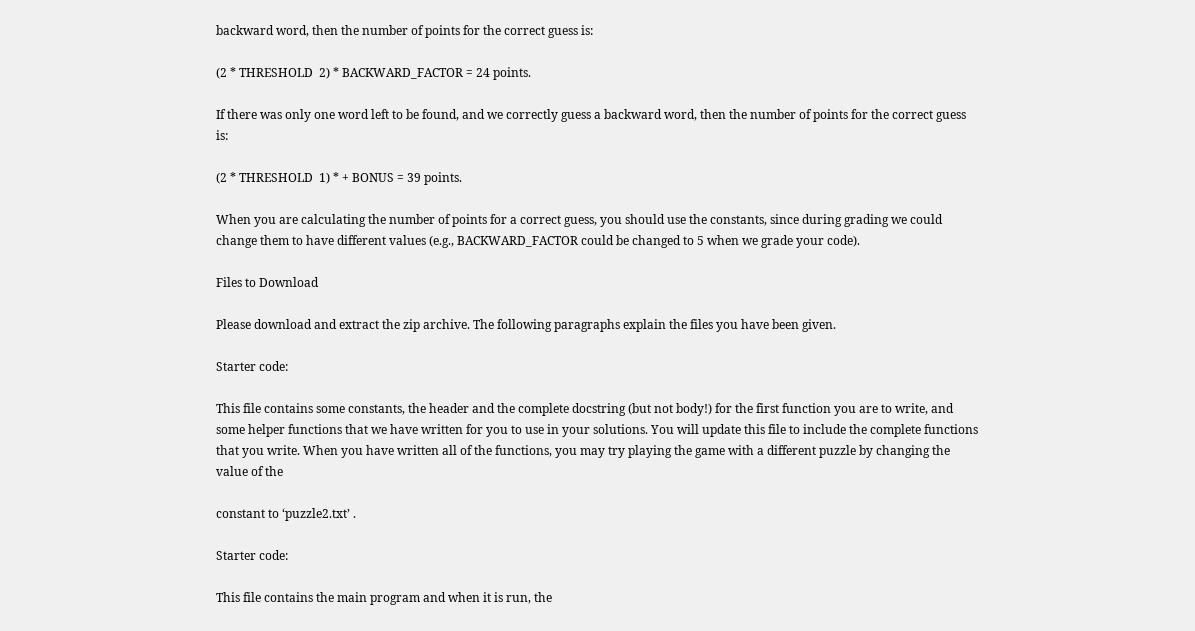backward word, then the number of points for the correct guess is:

(2 * THRESHOLD  2) * BACKWARD_FACTOR = 24 points.

If there was only one word left to be found, and we correctly guess a backward word, then the number of points for the correct guess is:

(2 * THRESHOLD  1) * + BONUS = 39 points.

When you are calculating the number of points for a correct guess, you should use the constants, since during grading we could change them to have different values (e.g., BACKWARD_FACTOR could be changed to 5 when we grade your code).

Files to Download

Please download and extract the zip archive. The following paragraphs explain the files you have been given.

Starter code:

This file contains some constants, the header and the complete docstring (but not body!) for the first function you are to write, and some helper functions that we have written for you to use in your solutions. You will update this file to include the complete functions that you write. When you have written all of the functions, you may try playing the game with a different puzzle by changing the value of the

constant to ‘puzzle2.txt’ .

Starter code:

This file contains the main program and when it is run, the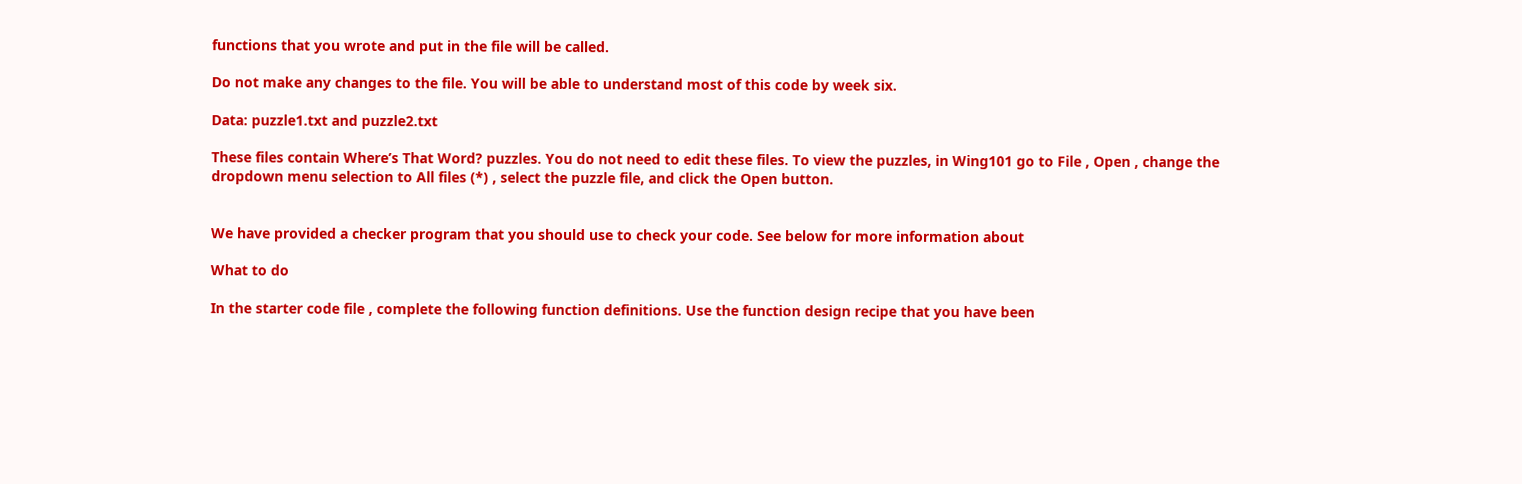functions that you wrote and put in the file will be called.

Do not make any changes to the file. You will be able to understand most of this code by week six.

Data: puzzle1.txt and puzzle2.txt

These files contain Where’s That Word? puzzles. You do not need to edit these files. To view the puzzles, in Wing101 go to File , Open , change the dropdown menu selection to All files (*) , select the puzzle file, and click the Open button.


We have provided a checker program that you should use to check your code. See below for more information about

What to do

In the starter code file , complete the following function definitions. Use the function design recipe that you have been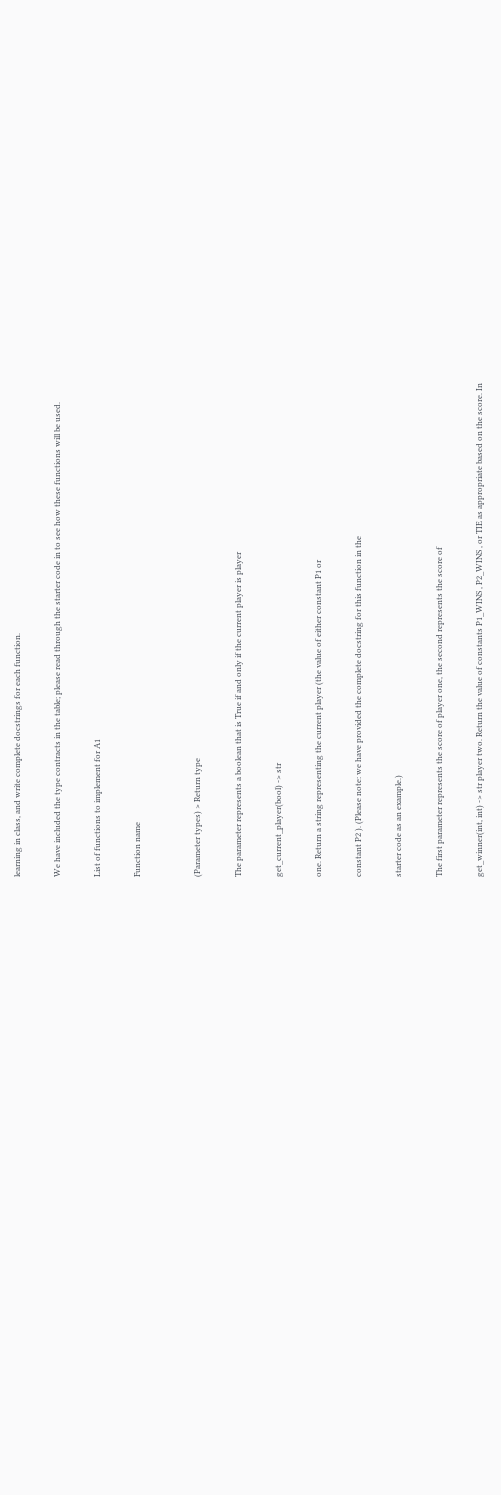learning in class, and write complete docstrings for each function.

We have included the type contracts in the table; please read through the starter code in to see how these functions will be used.

List of functions to implement for A1

Function name


(Parameter types) > Return type

The parameter represents a boolean that is True if and only if the current player is player

get_current_player(bool) -> str

one. Return a string representing the current player (the value of either constant P1 or

constant P2 ). (Please note: we have provided the complete docstring for this function in the

starter code as an example.)

The first parameter represents the score of player one, the second represents the score of

get_winner(int, int) -> str player two. Return the value of constants P1_WINS , P2_WINS , or TIE as appropriate based on the score. In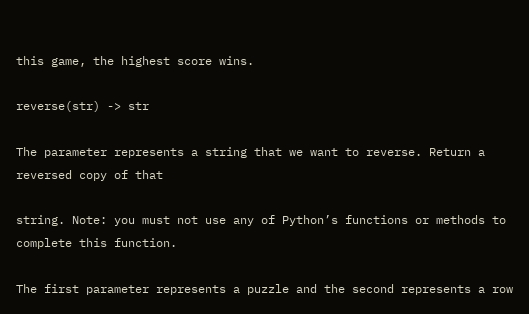this game, the highest score wins.

reverse(str) -> str

The parameter represents a string that we want to reverse. Return a reversed copy of that

string. Note: you must not use any of Python’s functions or methods to complete this function.

The first parameter represents a puzzle and the second represents a row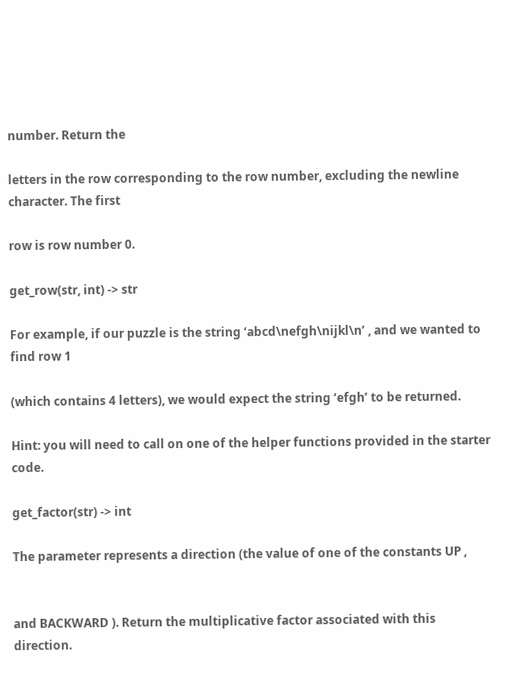number. Return the

letters in the row corresponding to the row number, excluding the newline character. The first

row is row number 0.

get_row(str, int) -> str

For example, if our puzzle is the string ‘abcd\nefgh\nijkl\n’ , and we wanted to find row 1

(which contains 4 letters), we would expect the string ‘efgh’ to be returned.

Hint: you will need to call on one of the helper functions provided in the starter code.

get_factor(str) -> int

The parameter represents a direction (the value of one of the constants UP ,


and BACKWARD ). Return the multiplicative factor associated with this direction.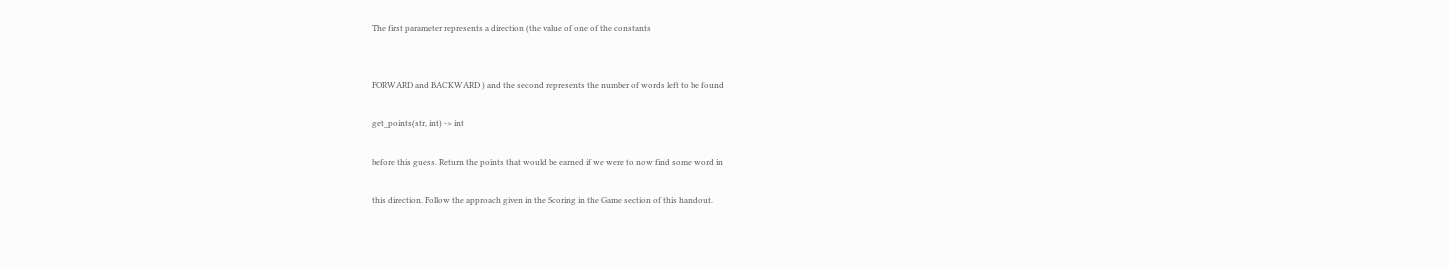The first parameter represents a direction (the value of one of the constants


FORWARD and BACKWARD ) and the second represents the number of words left to be found

get_points(str, int) -> int

before this guess. Return the points that would be earned if we were to now find some word in

this direction. Follow the approach given in the Scoring in the Game section of this handout.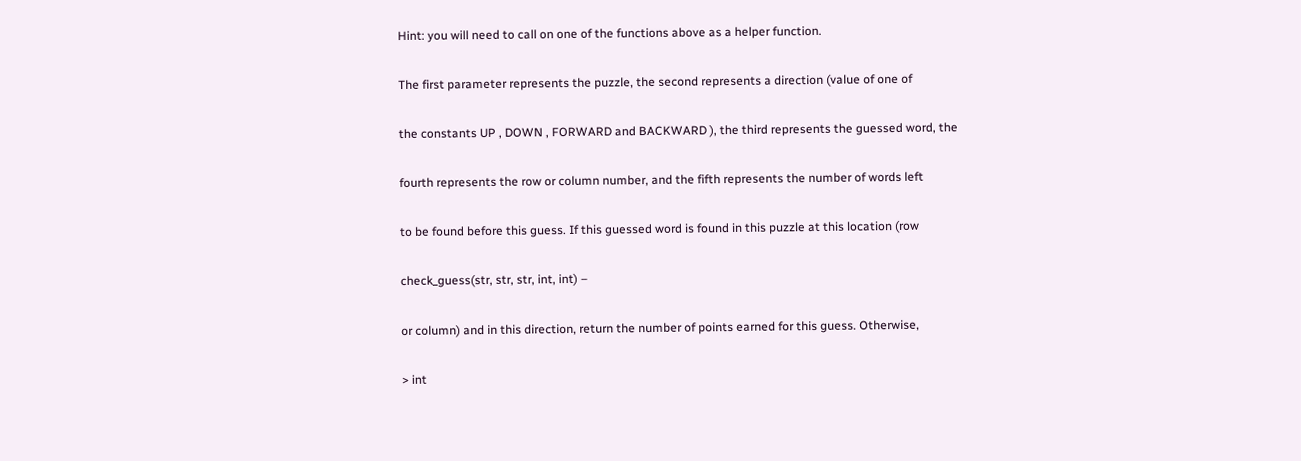Hint: you will need to call on one of the functions above as a helper function.

The first parameter represents the puzzle, the second represents a direction (value of one of

the constants UP , DOWN , FORWARD and BACKWARD ), the third represents the guessed word, the

fourth represents the row or column number, and the fifth represents the number of words left

to be found before this guess. If this guessed word is found in this puzzle at this location (row

check_guess(str, str, str, int, int) –

or column) and in this direction, return the number of points earned for this guess. Otherwise,

> int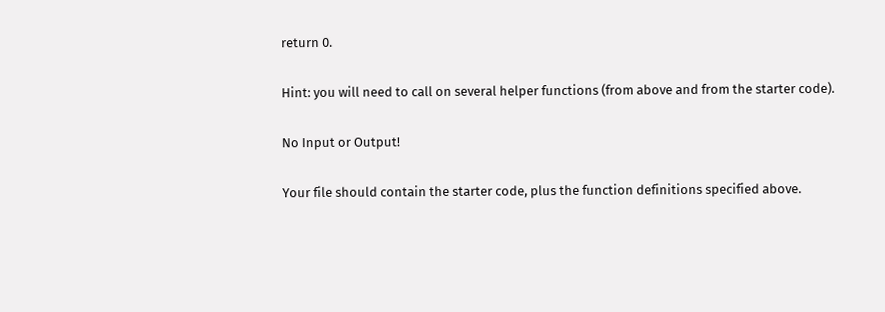return 0.

Hint: you will need to call on several helper functions (from above and from the starter code).

No Input or Output!

Your file should contain the starter code, plus the function definitions specified above.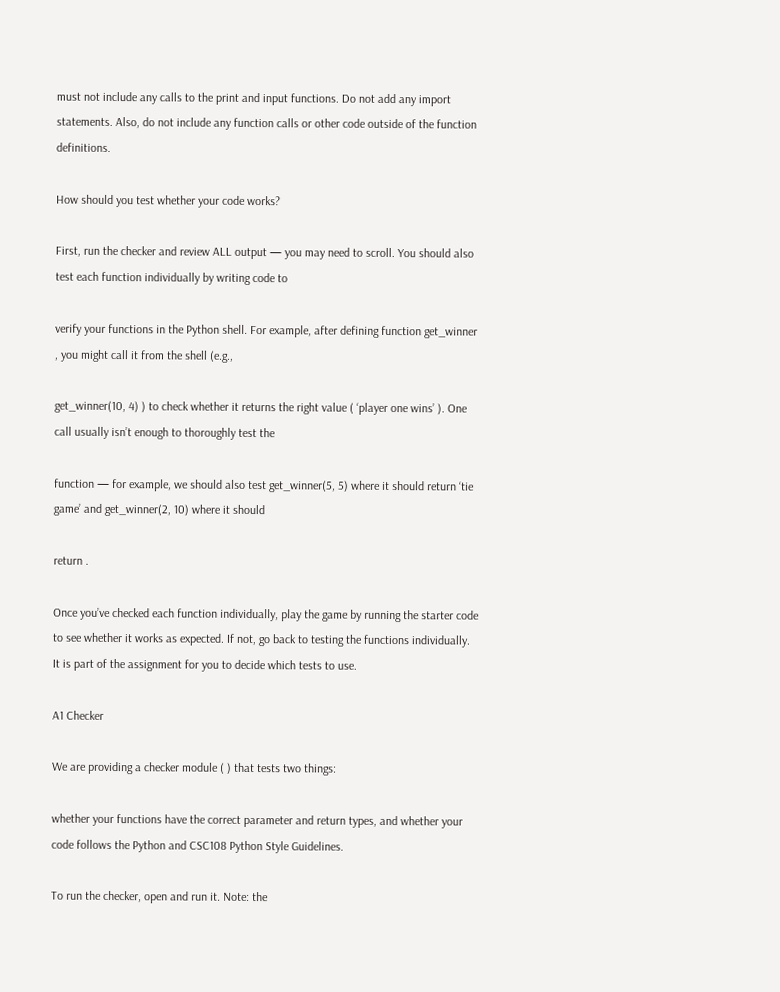must not include any calls to the print and input functions. Do not add any import statements. Also, do not include any function calls or other code outside of the function definitions.

How should you test whether your code works?

First, run the checker and review ALL output — you may need to scroll. You should also test each function individually by writing code to

verify your functions in the Python shell. For example, after defining function get_winner , you might call it from the shell (e.g.,

get_winner(10, 4) ) to check whether it returns the right value ( ‘player one wins’ ). One call usually isn’t enough to thoroughly test the

function — for example, we should also test get_winner(5, 5) where it should return ‘tie game’ and get_winner(2, 10) where it should

return .

Once you’ve checked each function individually, play the game by running the starter code to see whether it works as expected. If not, go back to testing the functions individually. It is part of the assignment for you to decide which tests to use.

A1 Checker

We are providing a checker module ( ) that tests two things:

whether your functions have the correct parameter and return types, and whether your code follows the Python and CSC108 Python Style Guidelines.

To run the checker, open and run it. Note: the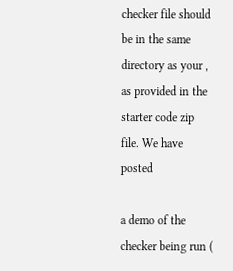checker file should be in the same directory as your , as provided in the starter code zip file. We have posted

a demo of the checker being run (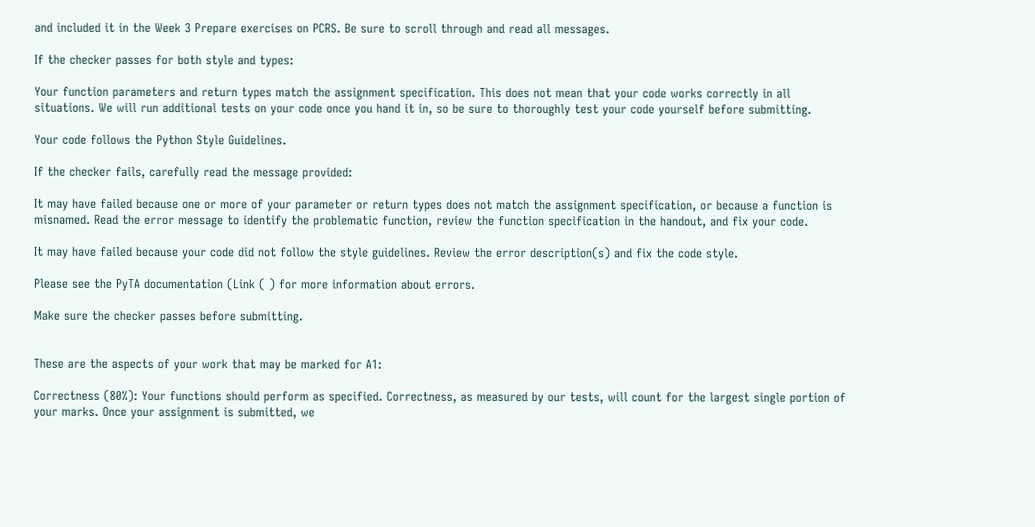and included it in the Week 3 Prepare exercises on PCRS. Be sure to scroll through and read all messages.

If the checker passes for both style and types:

Your function parameters and return types match the assignment specification. This does not mean that your code works correctly in all situations. We will run additional tests on your code once you hand it in, so be sure to thoroughly test your code yourself before submitting.

Your code follows the Python Style Guidelines.

If the checker fails, carefully read the message provided:

It may have failed because one or more of your parameter or return types does not match the assignment specification, or because a function is misnamed. Read the error message to identify the problematic function, review the function specification in the handout, and fix your code.

It may have failed because your code did not follow the style guidelines. Review the error description(s) and fix the code style.

Please see the PyTA documentation (Link ( ) for more information about errors.

Make sure the checker passes before submitting.


These are the aspects of your work that may be marked for A1:

Correctness (80%): Your functions should perform as specified. Correctness, as measured by our tests, will count for the largest single portion of your marks. Once your assignment is submitted, we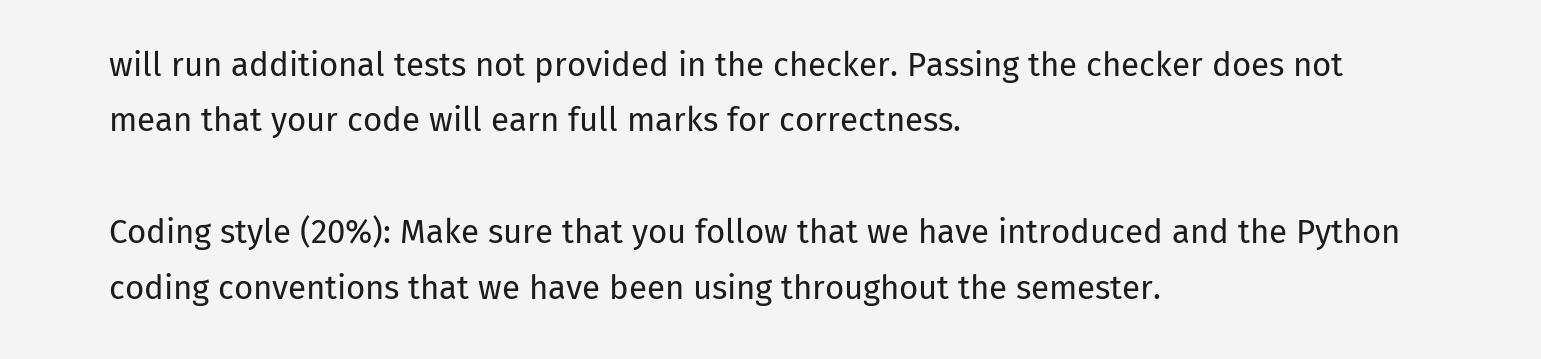will run additional tests not provided in the checker. Passing the checker does not mean that your code will earn full marks for correctness.

Coding style (20%): Make sure that you follow that we have introduced and the Python coding conventions that we have been using throughout the semester.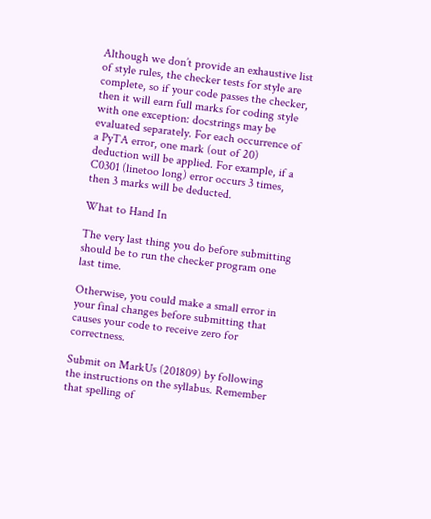Although we don’t provide an exhaustive list of style rules, the checker tests for style are complete, so if your code passes the checker, then it will earn full marks for coding style with one exception: docstrings may be evaluated separately. For each occurrence of a PyTA error, one mark (out of 20) deduction will be applied. For example, if a C0301 (linetoo long) error occurs 3 times, then 3 marks will be deducted.

What to Hand In

The very last thing you do before submitting should be to run the checker program one last time.

Otherwise, you could make a small error in your final changes before submitting that causes your code to receive zero for correctness.

Submit on MarkUs (201809) by following the instructions on the syllabus. Remember that spelling of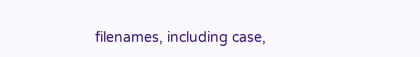filenames, including case,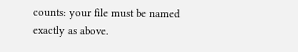counts: your file must be named exactly as above.